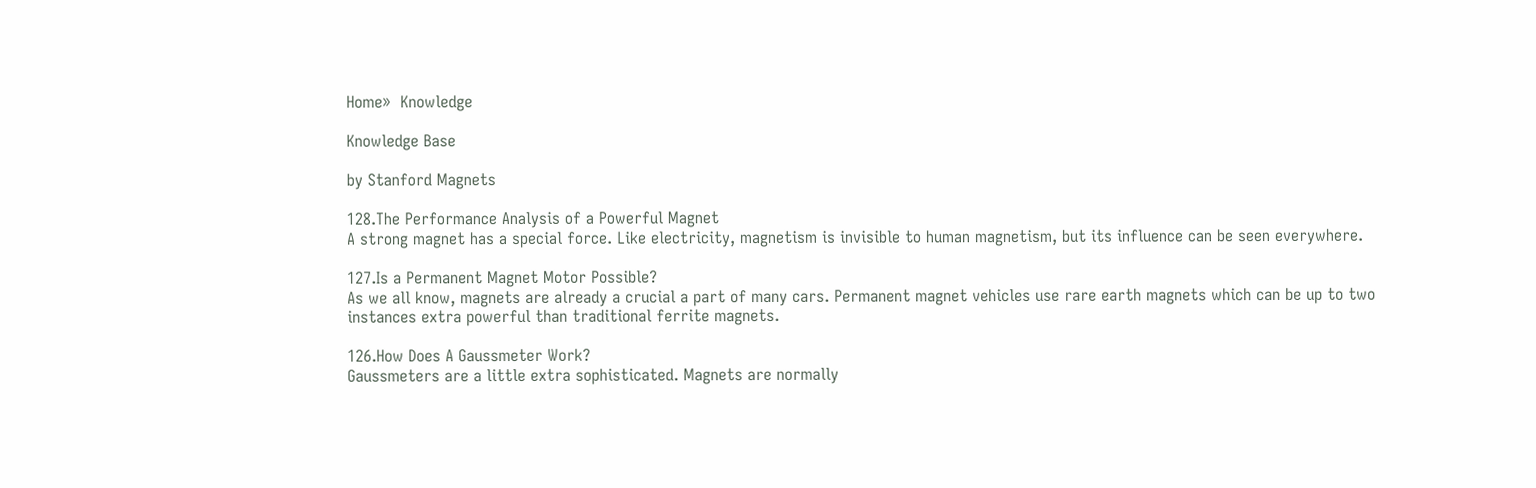Home»  Knowledge

Knowledge Base

by Stanford Magnets

128.The Performance Analysis of a Powerful Magnet
A strong magnet has a special force. Like electricity, magnetism is invisible to human magnetism, but its influence can be seen everywhere.

127.Is a Permanent Magnet Motor Possible?
As we all know, magnets are already a crucial a part of many cars. Permanent magnet vehicles use rare earth magnets which can be up to two instances extra powerful than traditional ferrite magnets.

126.How Does A Gaussmeter Work?
Gaussmeters are a little extra sophisticated. Magnets are normally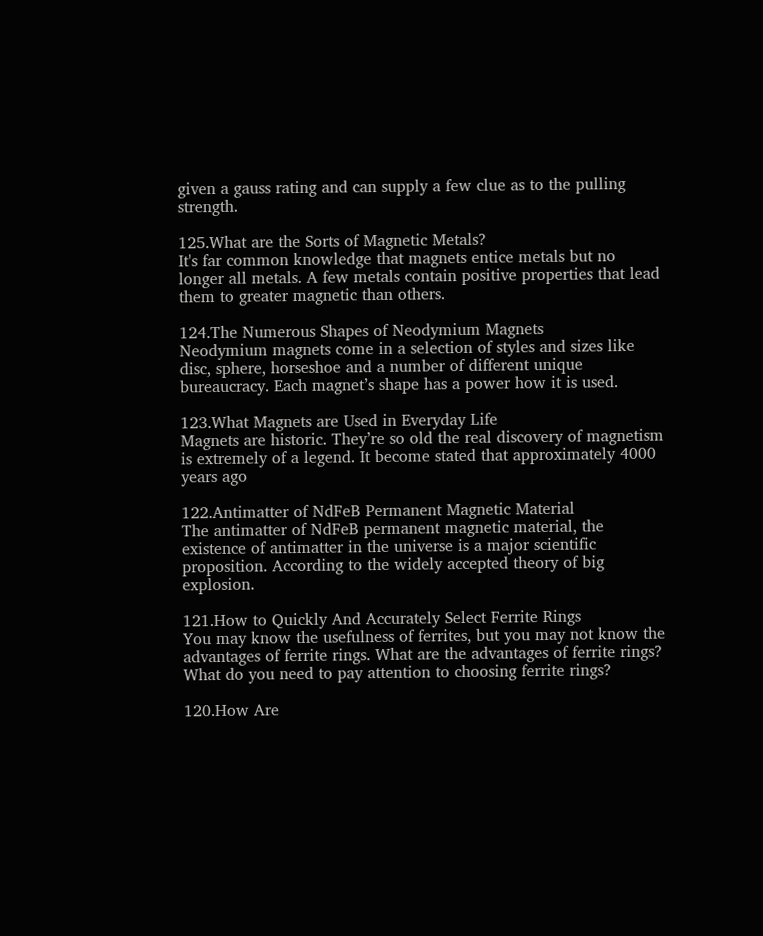given a gauss rating and can supply a few clue as to the pulling strength.

125.What are the Sorts of Magnetic Metals?
It's far common knowledge that magnets entice metals but no longer all metals. A few metals contain positive properties that lead them to greater magnetic than others.

124.The Numerous Shapes of Neodymium Magnets
Neodymium magnets come in a selection of styles and sizes like disc, sphere, horseshoe and a number of different unique bureaucracy. Each magnet’s shape has a power how it is used.

123.What Magnets are Used in Everyday Life
Magnets are historic. They’re so old the real discovery of magnetism is extremely of a legend. It become stated that approximately 4000 years ago

122.Antimatter of NdFeB Permanent Magnetic Material
The antimatter of NdFeB permanent magnetic material, the existence of antimatter in the universe is a major scientific proposition. According to the widely accepted theory of big explosion.

121.How to Quickly And Accurately Select Ferrite Rings
You may know the usefulness of ferrites, but you may not know the advantages of ferrite rings. What are the advantages of ferrite rings? What do you need to pay attention to choosing ferrite rings?

120.How Are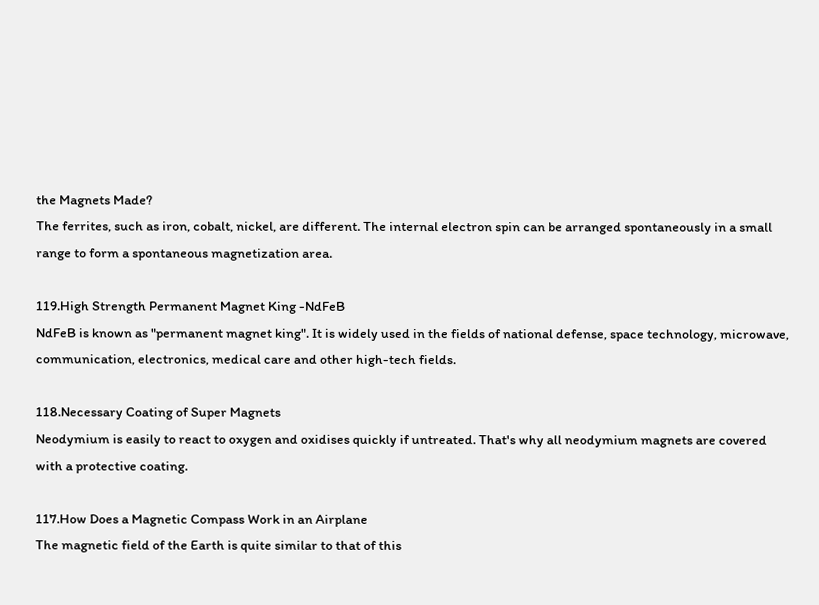the Magnets Made?
The ferrites, such as iron, cobalt, nickel, are different. The internal electron spin can be arranged spontaneously in a small range to form a spontaneous magnetization area.

119.High Strength Permanent Magnet King -NdFeB
NdFeB is known as "permanent magnet king". It is widely used in the fields of national defense, space technology, microwave, communication, electronics, medical care and other high-tech fields.

118.Necessary Coating of Super Magnets
Neodymium is easily to react to oxygen and oxidises quickly if untreated. That's why all neodymium magnets are covered with a protective coating.

117.How Does a Magnetic Compass Work in an Airplane
The magnetic field of the Earth is quite similar to that of this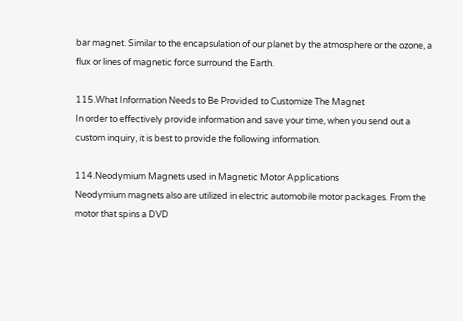bar magnet. Similar to the encapsulation of our planet by the atmosphere or the ozone, a flux or lines of magnetic force surround the Earth.

115.What Information Needs to Be Provided to Customize The Magnet
In order to effectively provide information and save your time, when you send out a custom inquiry, it is best to provide the following information.

114.Neodymium Magnets used in Magnetic Motor Applications
Neodymium magnets also are utilized in electric automobile motor packages. From the motor that spins a DVD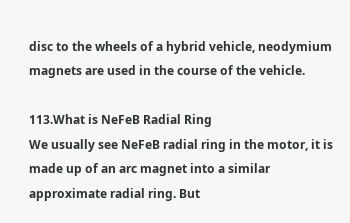disc to the wheels of a hybrid vehicle, neodymium magnets are used in the course of the vehicle.

113.What is NeFeB Radial Ring
We usually see NeFeB radial ring in the motor, it is made up of an arc magnet into a similar approximate radial ring. But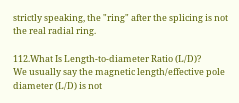strictly speaking, the "ring" after the splicing is not the real radial ring.

112.What Is Length-to-diameter Ratio (L/D)?
We usually say the magnetic length/effective pole diameter (L/D) is not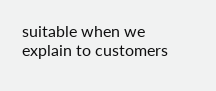suitable when we explain to customers